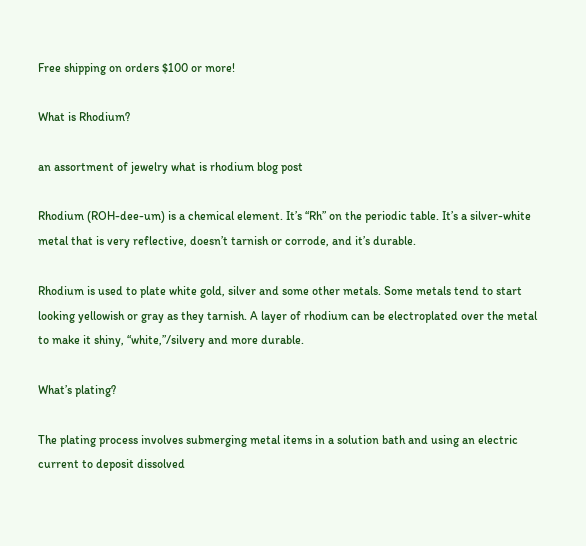Free shipping on orders $100 or more!

What is Rhodium?

an assortment of jewelry what is rhodium blog post

Rhodium (ROH-dee-um) is a chemical element. It’s “Rh” on the periodic table. It’s a silver-white metal that is very reflective, doesn’t tarnish or corrode, and it’s durable.

Rhodium is used to plate white gold, silver and some other metals. Some metals tend to start looking yellowish or gray as they tarnish. A layer of rhodium can be electroplated over the metal to make it shiny, “white,”/silvery and more durable.

What’s plating?

The plating process involves submerging metal items in a solution bath and using an electric current to deposit dissolved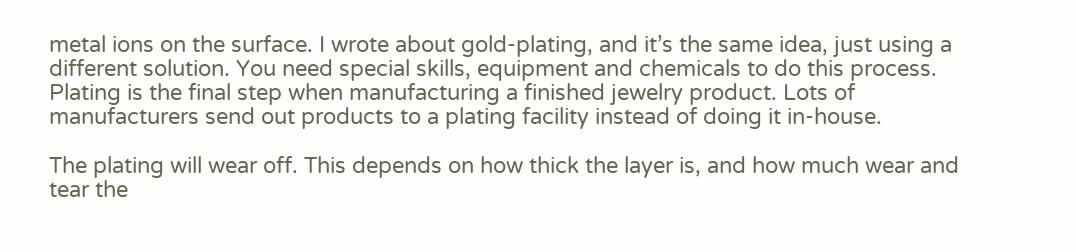metal ions on the surface. I wrote about gold-plating, and it’s the same idea, just using a different solution. You need special skills, equipment and chemicals to do this process. Plating is the final step when manufacturing a finished jewelry product. Lots of manufacturers send out products to a plating facility instead of doing it in-house.

The plating will wear off. This depends on how thick the layer is, and how much wear and tear the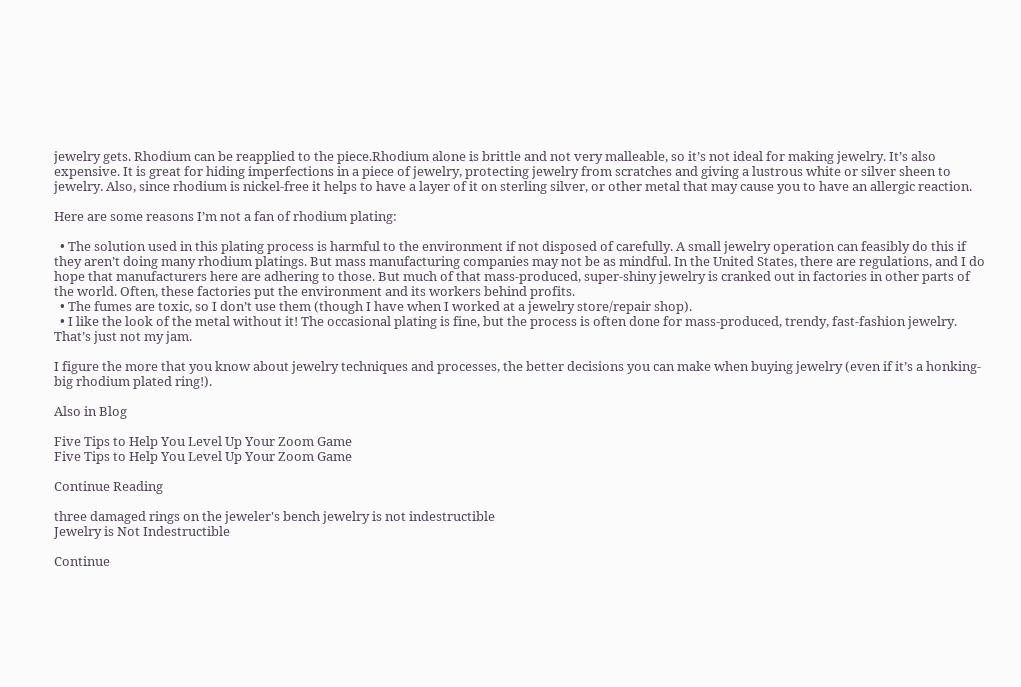jewelry gets. Rhodium can be reapplied to the piece.Rhodium alone is brittle and not very malleable, so it’s not ideal for making jewelry. It’s also expensive. It is great for hiding imperfections in a piece of jewelry, protecting jewelry from scratches and giving a lustrous white or silver sheen to jewelry. Also, since rhodium is nickel-free it helps to have a layer of it on sterling silver, or other metal that may cause you to have an allergic reaction.

Here are some reasons I’m not a fan of rhodium plating:

  • The solution used in this plating process is harmful to the environment if not disposed of carefully. A small jewelry operation can feasibly do this if they aren’t doing many rhodium platings. But mass manufacturing companies may not be as mindful. In the United States, there are regulations, and I do hope that manufacturers here are adhering to those. But much of that mass-produced, super-shiny jewelry is cranked out in factories in other parts of the world. Often, these factories put the environment and its workers behind profits.
  • The fumes are toxic, so I don’t use them (though I have when I worked at a jewelry store/repair shop).
  • I like the look of the metal without it! The occasional plating is fine, but the process is often done for mass-produced, trendy, fast-fashion jewelry. That’s just not my jam.

I figure the more that you know about jewelry techniques and processes, the better decisions you can make when buying jewelry (even if it’s a honking-big rhodium plated ring!).

Also in Blog

Five Tips to Help You Level Up Your Zoom Game
Five Tips to Help You Level Up Your Zoom Game

Continue Reading

three damaged rings on the jeweler's bench jewelry is not indestructible
Jewelry is Not Indestructible

Continue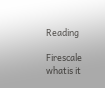Reading

Firescale whatis it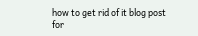how to get rid of it blog post for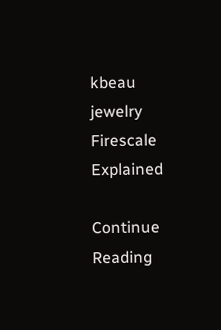kbeau jewelry
Firescale Explained

Continue Reading